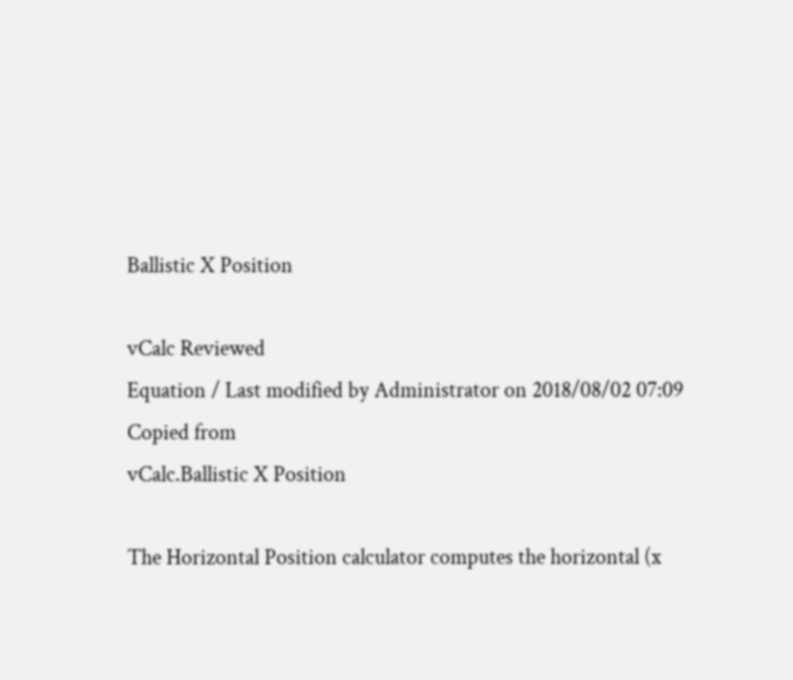Ballistic X Position

vCalc Reviewed
Equation / Last modified by Administrator on 2018/08/02 07:09
Copied from
vCalc.Ballistic X Position

The Horizontal Position calculator computes the horizontal (x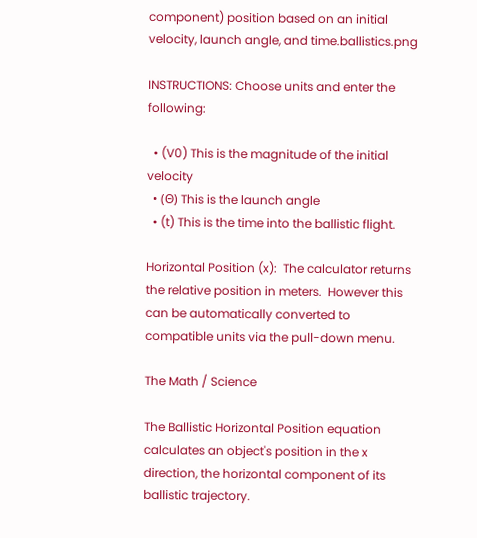component) position based on an initial velocity, launch angle, and time.ballistics.png

INSTRUCTIONS: Choose units and enter the following:

  • (V0) This is the magnitude of the initial velocity
  • (Θ) This is the launch angle
  • (t) This is the time into the ballistic flight.

Horizontal Position (x):  The calculator returns the relative position in meters.  However this can be automatically converted to compatible units via the pull-down menu.

The Math / Science

The Ballistic Horizontal Position equation  calculates an object's position in the x direction, the horizontal component of its ballistic trajectory.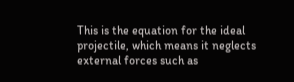This is the equation for the ideal projectile, which means it neglects external forces such as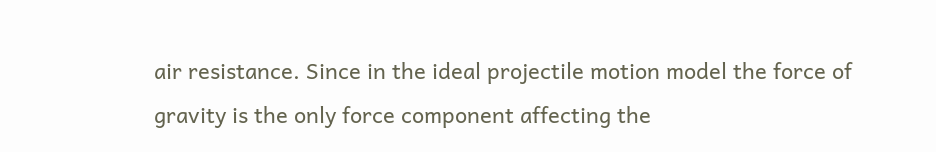air resistance. Since in the ideal projectile motion model the force of gravity is the only force component affecting the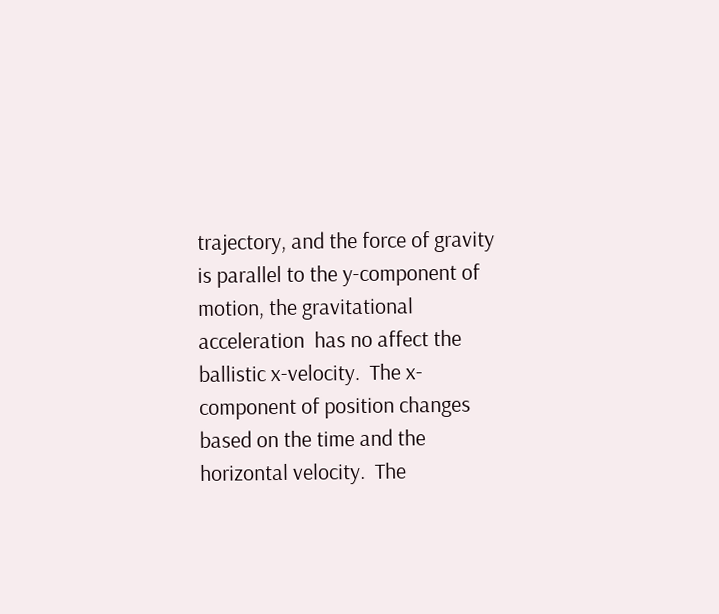trajectory, and the force of gravity is parallel to the y-component of motion, the gravitational acceleration  has no affect the ballistic x-velocity.  The x-component of position changes based on the time and the horizontal velocity.  The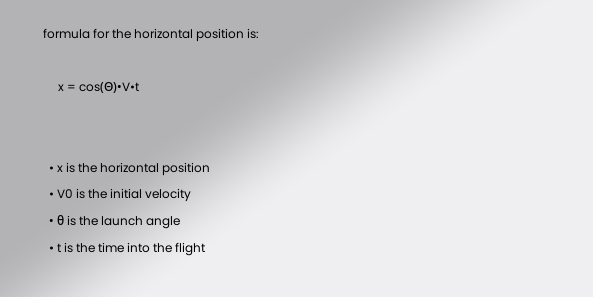formula for the horizontal position is:

     x = cos(Θ)•V•t


  • x is the horizontal position
  • V0 is the initial velocity
  • θ is the launch angle
  • t is the time into the flight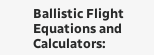Ballistic Flight Equations and Calculators: